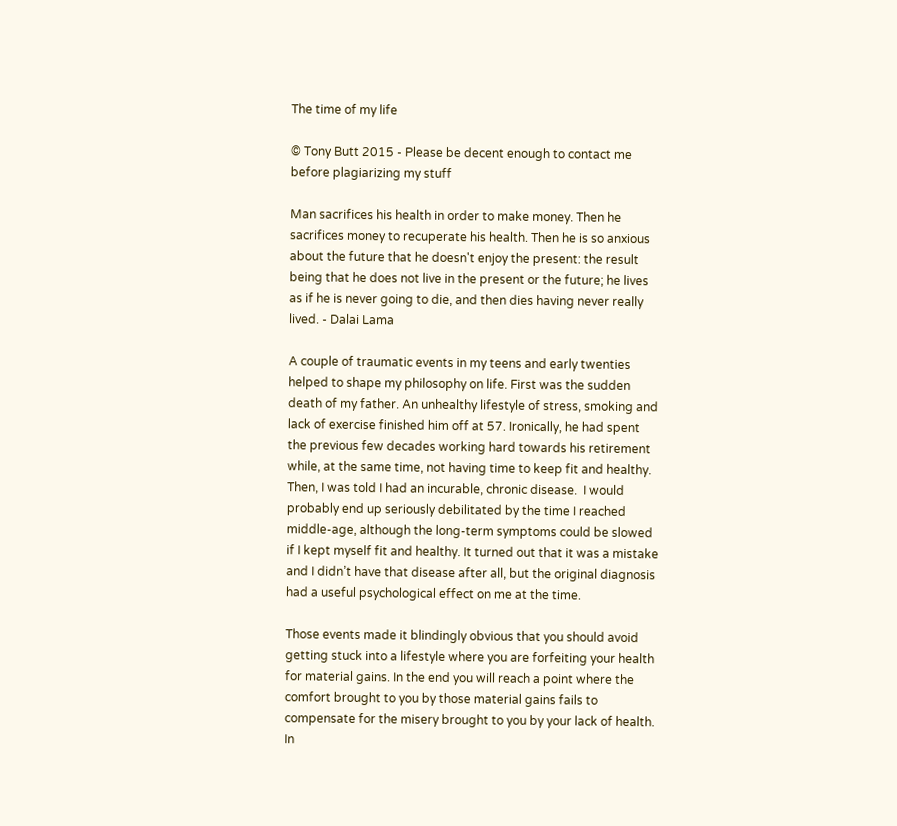The time of my life

© Tony Butt 2015 - Please be decent enough to contact me before plagiarizing my stuff

Man sacrifices his health in order to make money. Then he sacrifices money to recuperate his health. Then he is so anxious about the future that he doesn't enjoy the present: the result being that he does not live in the present or the future; he lives as if he is never going to die, and then dies having never really lived. - Dalai Lama

A couple of traumatic events in my teens and early twenties helped to shape my philosophy on life. First was the sudden death of my father. An unhealthy lifestyle of stress, smoking and lack of exercise finished him off at 57. Ironically, he had spent the previous few decades working hard towards his retirement while, at the same time, not having time to keep fit and healthy. Then, I was told I had an incurable, chronic disease.  I would probably end up seriously debilitated by the time I reached middle-age, although the long-term symptoms could be slowed if I kept myself fit and healthy. It turned out that it was a mistake and I didn’t have that disease after all, but the original diagnosis had a useful psychological effect on me at the time.

Those events made it blindingly obvious that you should avoid getting stuck into a lifestyle where you are forfeiting your health for material gains. In the end you will reach a point where the comfort brought to you by those material gains fails to compensate for the misery brought to you by your lack of health. In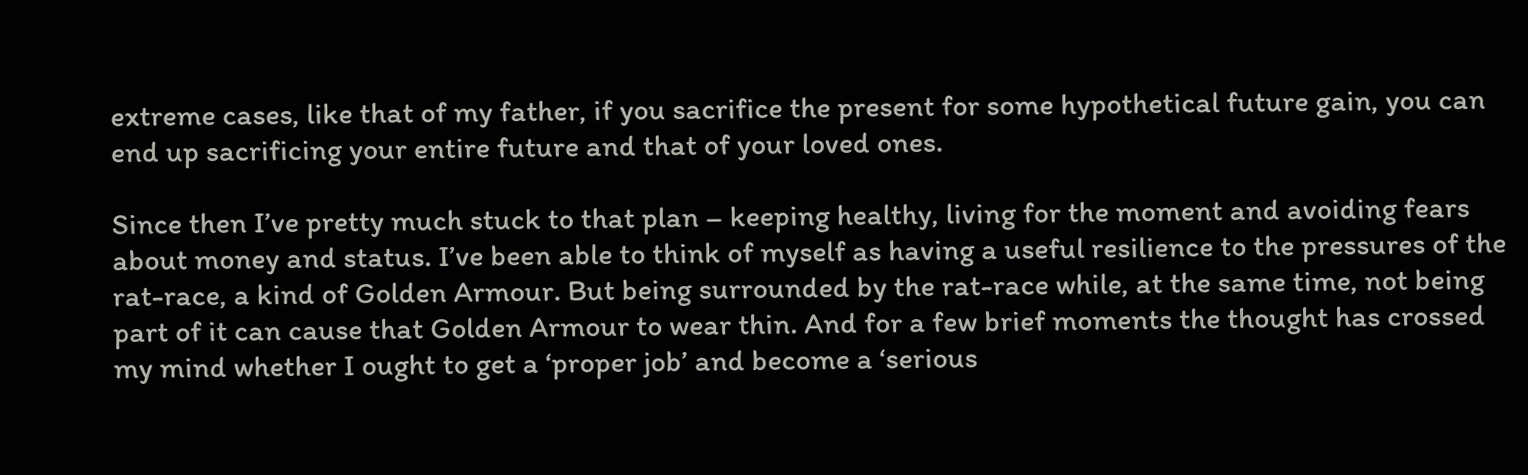extreme cases, like that of my father, if you sacrifice the present for some hypothetical future gain, you can end up sacrificing your entire future and that of your loved ones.

Since then I’ve pretty much stuck to that plan – keeping healthy, living for the moment and avoiding fears about money and status. I’ve been able to think of myself as having a useful resilience to the pressures of the rat-race, a kind of Golden Armour. But being surrounded by the rat-race while, at the same time, not being part of it can cause that Golden Armour to wear thin. And for a few brief moments the thought has crossed my mind whether I ought to get a ‘proper job’ and become a ‘serious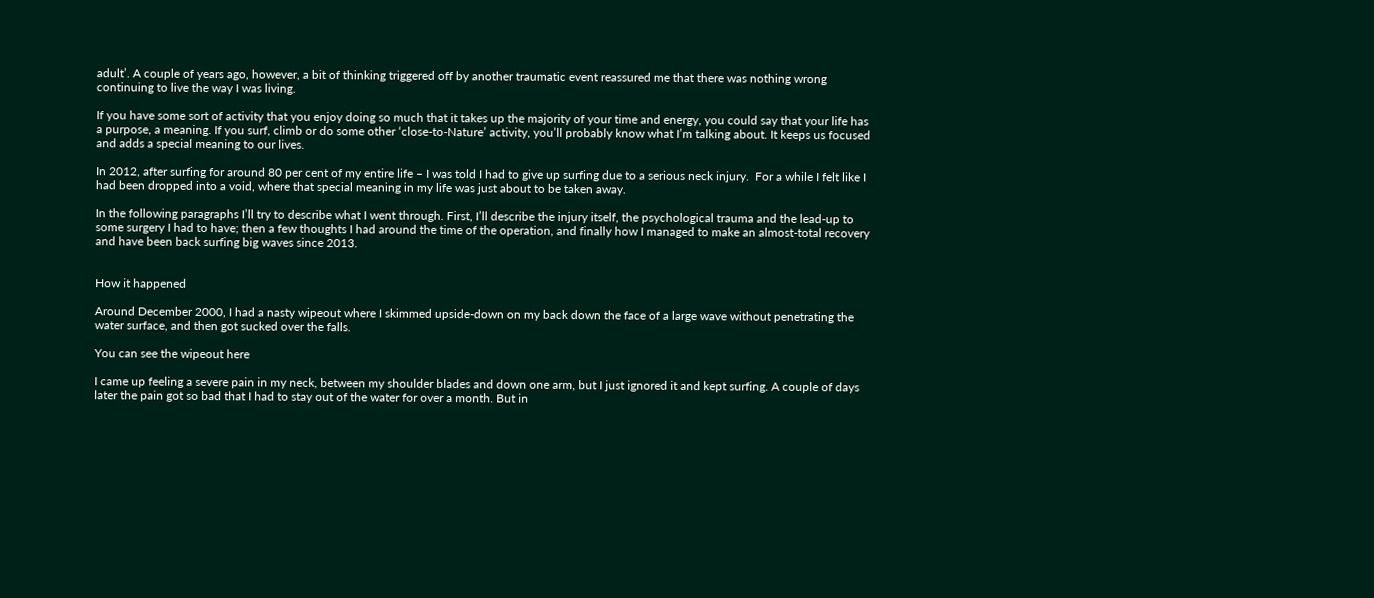adult’. A couple of years ago, however, a bit of thinking triggered off by another traumatic event reassured me that there was nothing wrong continuing to live the way I was living.

If you have some sort of activity that you enjoy doing so much that it takes up the majority of your time and energy, you could say that your life has a purpose, a meaning. If you surf, climb or do some other ‘close-to-Nature’ activity, you’ll probably know what I’m talking about. It keeps us focused and adds a special meaning to our lives.

In 2012, after surfing for around 80 per cent of my entire life – I was told I had to give up surfing due to a serious neck injury.  For a while I felt like I had been dropped into a void, where that special meaning in my life was just about to be taken away.

In the following paragraphs I’ll try to describe what I went through. First, I’ll describe the injury itself, the psychological trauma and the lead-up to some surgery I had to have; then a few thoughts I had around the time of the operation, and finally how I managed to make an almost-total recovery and have been back surfing big waves since 2013.


How it happened

Around December 2000, I had a nasty wipeout where I skimmed upside-down on my back down the face of a large wave without penetrating the water surface, and then got sucked over the falls.

You can see the wipeout here

I came up feeling a severe pain in my neck, between my shoulder blades and down one arm, but I just ignored it and kept surfing. A couple of days later the pain got so bad that I had to stay out of the water for over a month. But in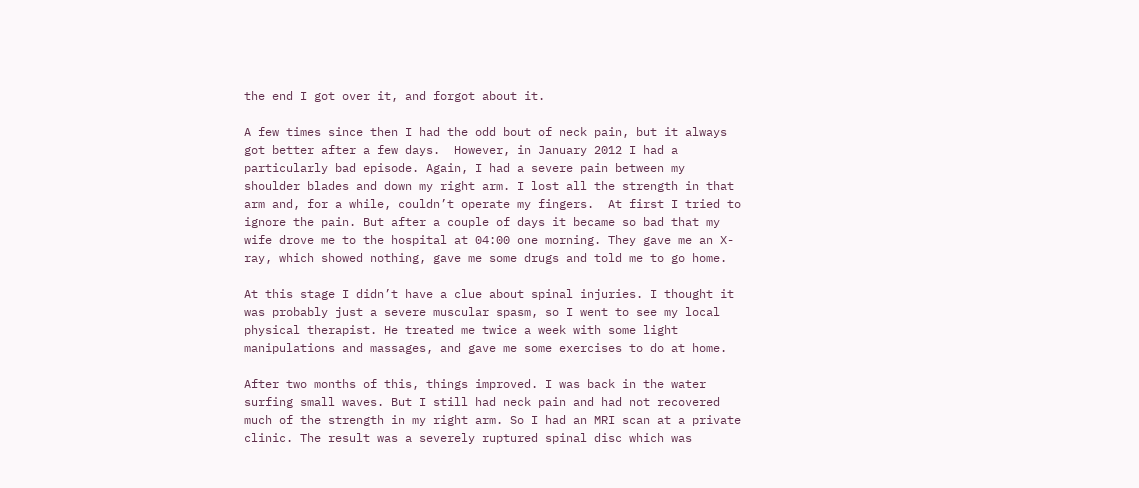the end I got over it, and forgot about it.

A few times since then I had the odd bout of neck pain, but it always got better after a few days.  However, in January 2012 I had a particularly bad episode. Again, I had a severe pain between my shoulder blades and down my right arm. I lost all the strength in that arm and, for a while, couldn’t operate my fingers.  At first I tried to ignore the pain. But after a couple of days it became so bad that my wife drove me to the hospital at 04:00 one morning. They gave me an X-ray, which showed nothing, gave me some drugs and told me to go home.

At this stage I didn’t have a clue about spinal injuries. I thought it was probably just a severe muscular spasm, so I went to see my local physical therapist. He treated me twice a week with some light manipulations and massages, and gave me some exercises to do at home.

After two months of this, things improved. I was back in the water surfing small waves. But I still had neck pain and had not recovered much of the strength in my right arm. So I had an MRI scan at a private clinic. The result was a severely ruptured spinal disc which was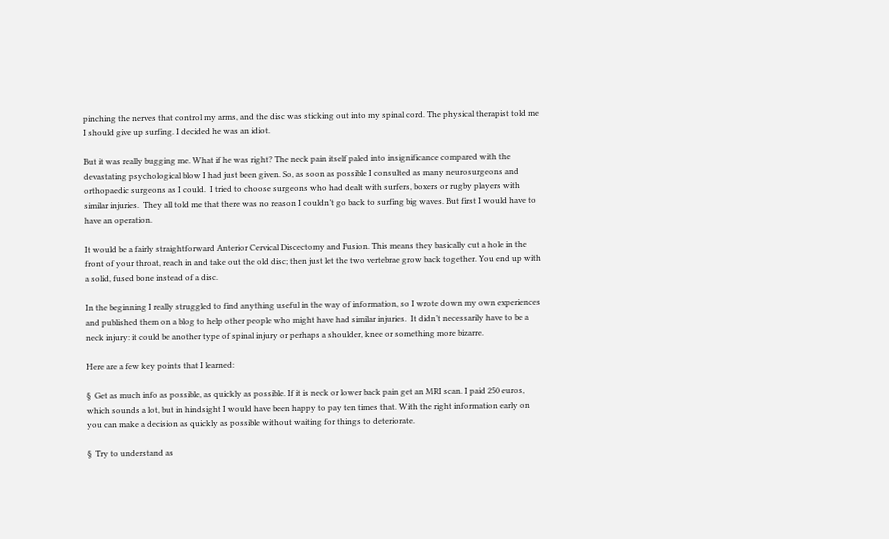pinching the nerves that control my arms, and the disc was sticking out into my spinal cord. The physical therapist told me I should give up surfing. I decided he was an idiot.

But it was really bugging me. What if he was right? The neck pain itself paled into insignificance compared with the devastating psychological blow I had just been given. So, as soon as possible I consulted as many neurosurgeons and orthopaedic surgeons as I could.  I tried to choose surgeons who had dealt with surfers, boxers or rugby players with similar injuries.  They all told me that there was no reason I couldn’t go back to surfing big waves. But first I would have to have an operation.

It would be a fairly straightforward Anterior Cervical Discectomy and Fusion. This means they basically cut a hole in the front of your throat, reach in and take out the old disc; then just let the two vertebrae grow back together. You end up with a solid, fused bone instead of a disc.

In the beginning I really struggled to find anything useful in the way of information, so I wrote down my own experiences and published them on a blog to help other people who might have had similar injuries.  It didn’t necessarily have to be a neck injury: it could be another type of spinal injury or perhaps a shoulder, knee or something more bizarre.

Here are a few key points that I learned:

§  Get as much info as possible, as quickly as possible. If it is neck or lower back pain get an MRI scan. I paid 250 euros, which sounds a lot, but in hindsight I would have been happy to pay ten times that. With the right information early on you can make a decision as quickly as possible without waiting for things to deteriorate.

§  Try to understand as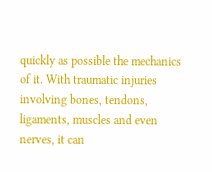quickly as possible the mechanics of it. With traumatic injuries involving bones, tendons, ligaments, muscles and even nerves, it can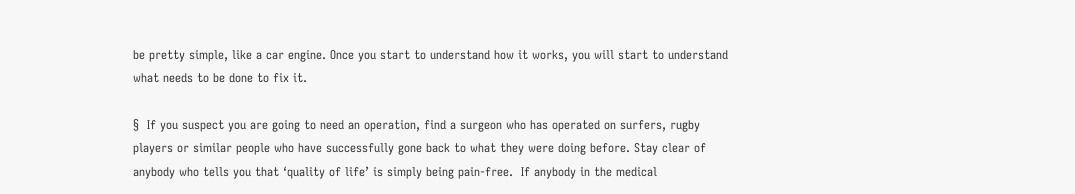be pretty simple, like a car engine. Once you start to understand how it works, you will start to understand what needs to be done to fix it.

§  If you suspect you are going to need an operation, find a surgeon who has operated on surfers, rugby players or similar people who have successfully gone back to what they were doing before. Stay clear of anybody who tells you that ‘quality of life’ is simply being pain-free.  If anybody in the medical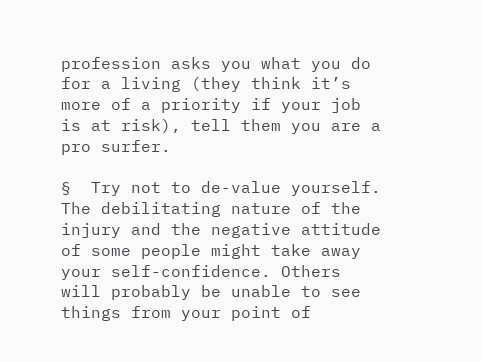profession asks you what you do for a living (they think it’s more of a priority if your job is at risk), tell them you are a pro surfer.

§  Try not to de-value yourself. The debilitating nature of the injury and the negative attitude of some people might take away your self-confidence. Others will probably be unable to see things from your point of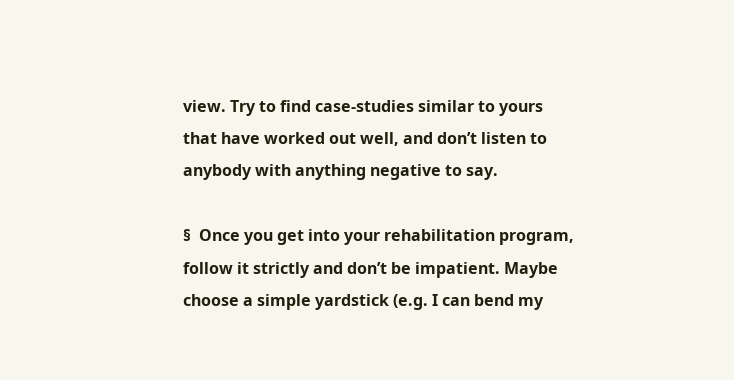view. Try to find case-studies similar to yours that have worked out well, and don’t listen to anybody with anything negative to say.

§  Once you get into your rehabilitation program, follow it strictly and don’t be impatient. Maybe choose a simple yardstick (e.g. I can bend my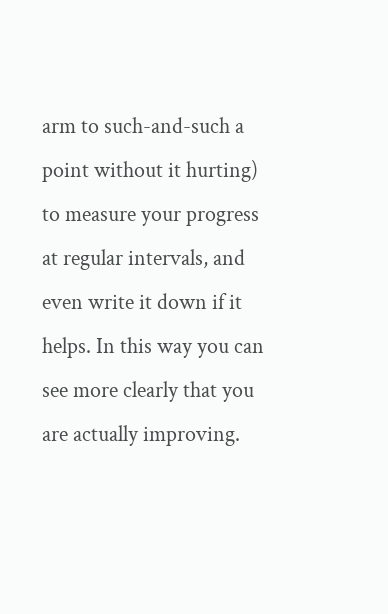arm to such-and-such a point without it hurting) to measure your progress at regular intervals, and even write it down if it helps. In this way you can see more clearly that you are actually improving.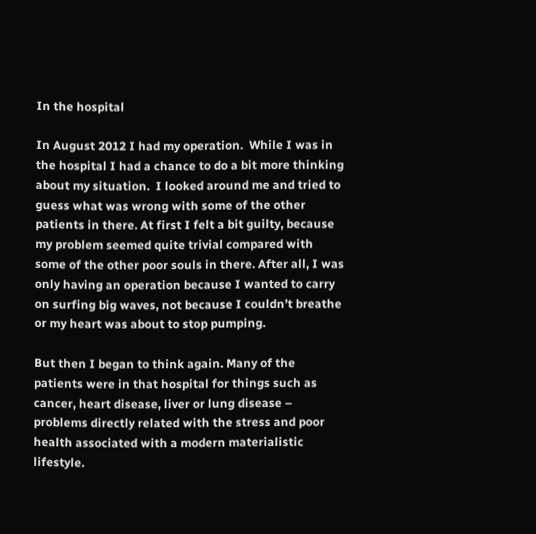In the hospital

In August 2012 I had my operation.  While I was in the hospital I had a chance to do a bit more thinking about my situation.  I looked around me and tried to guess what was wrong with some of the other patients in there. At first I felt a bit guilty, because my problem seemed quite trivial compared with some of the other poor souls in there. After all, I was only having an operation because I wanted to carry on surfing big waves, not because I couldn’t breathe or my heart was about to stop pumping.

But then I began to think again. Many of the patients were in that hospital for things such as cancer, heart disease, liver or lung disease – problems directly related with the stress and poor health associated with a modern materialistic lifestyle.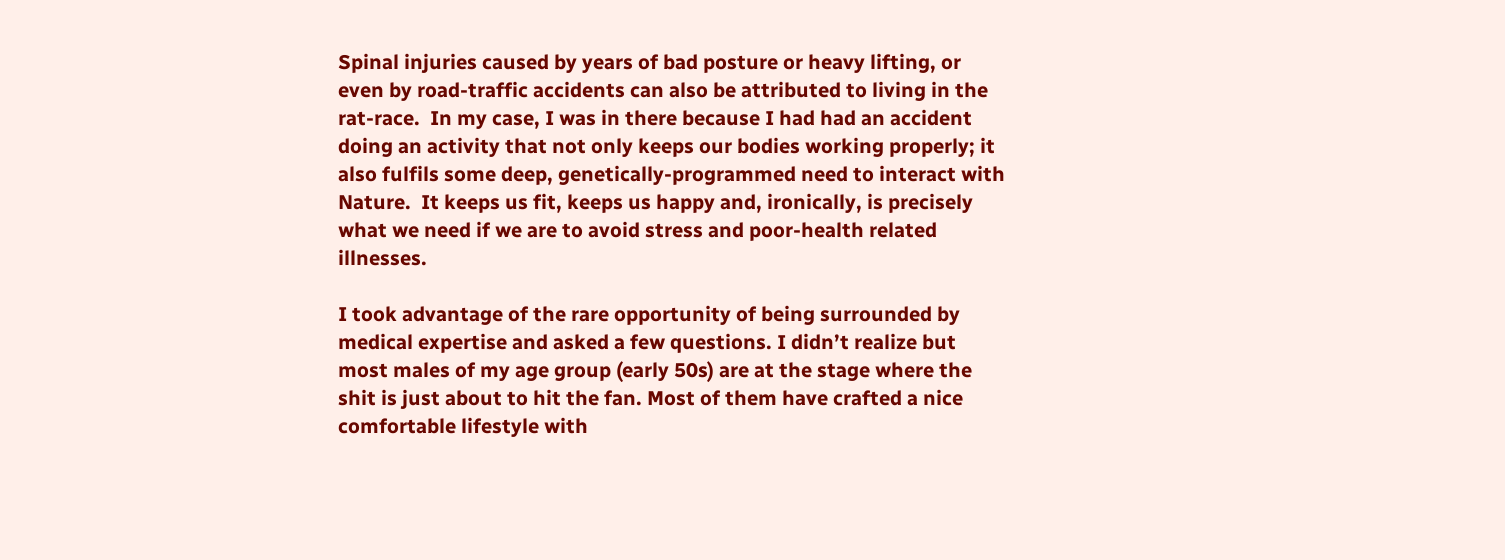Spinal injuries caused by years of bad posture or heavy lifting, or even by road-traffic accidents can also be attributed to living in the rat-race.  In my case, I was in there because I had had an accident doing an activity that not only keeps our bodies working properly; it also fulfils some deep, genetically-programmed need to interact with Nature.  It keeps us fit, keeps us happy and, ironically, is precisely what we need if we are to avoid stress and poor-health related illnesses.

I took advantage of the rare opportunity of being surrounded by medical expertise and asked a few questions. I didn’t realize but most males of my age group (early 50s) are at the stage where the shit is just about to hit the fan. Most of them have crafted a nice comfortable lifestyle with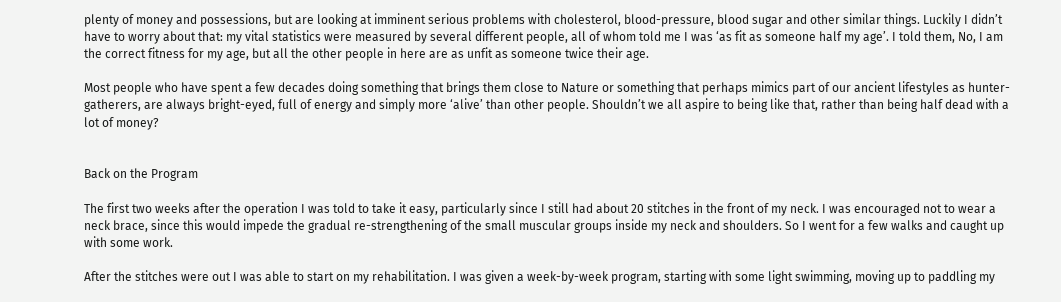plenty of money and possessions, but are looking at imminent serious problems with cholesterol, blood-pressure, blood sugar and other similar things. Luckily I didn’t have to worry about that: my vital statistics were measured by several different people, all of whom told me I was ‘as fit as someone half my age’. I told them, No, I am the correct fitness for my age, but all the other people in here are as unfit as someone twice their age.

Most people who have spent a few decades doing something that brings them close to Nature or something that perhaps mimics part of our ancient lifestyles as hunter-gatherers, are always bright-eyed, full of energy and simply more ‘alive’ than other people. Shouldn’t we all aspire to being like that, rather than being half dead with a lot of money?


Back on the Program

The first two weeks after the operation I was told to take it easy, particularly since I still had about 20 stitches in the front of my neck. I was encouraged not to wear a neck brace, since this would impede the gradual re-strengthening of the small muscular groups inside my neck and shoulders. So I went for a few walks and caught up with some work.

After the stitches were out I was able to start on my rehabilitation. I was given a week-by-week program, starting with some light swimming, moving up to paddling my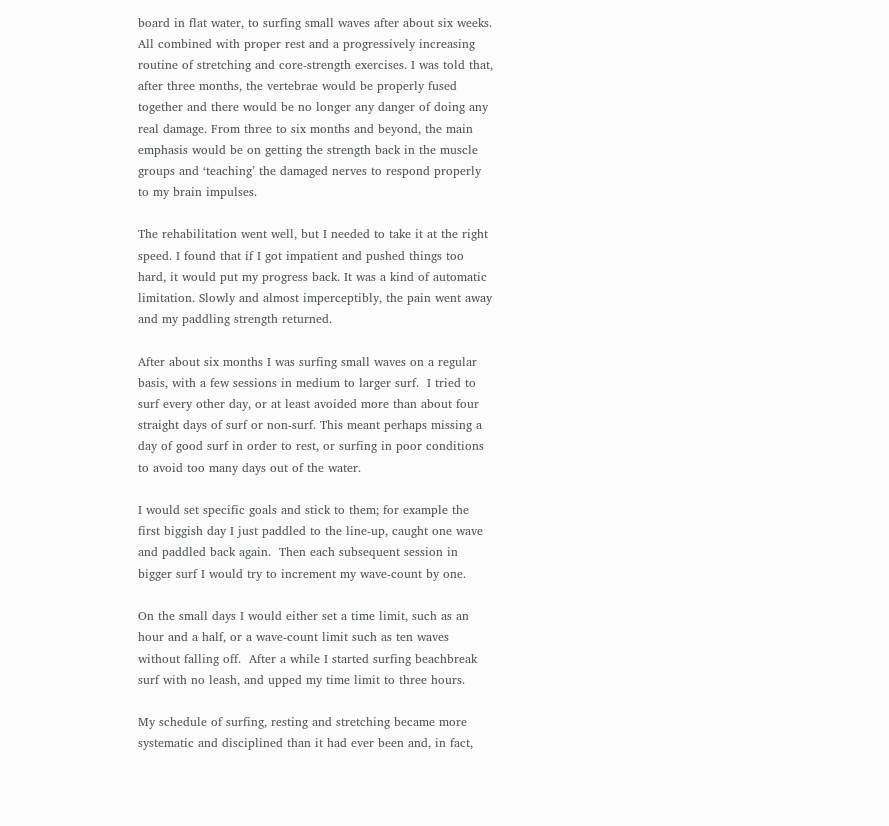board in flat water, to surfing small waves after about six weeks. All combined with proper rest and a progressively increasing routine of stretching and core-strength exercises. I was told that, after three months, the vertebrae would be properly fused together and there would be no longer any danger of doing any real damage. From three to six months and beyond, the main emphasis would be on getting the strength back in the muscle groups and ‘teaching’ the damaged nerves to respond properly to my brain impulses.

The rehabilitation went well, but I needed to take it at the right speed. I found that if I got impatient and pushed things too hard, it would put my progress back. It was a kind of automatic limitation. Slowly and almost imperceptibly, the pain went away and my paddling strength returned.

After about six months I was surfing small waves on a regular basis, with a few sessions in medium to larger surf.  I tried to surf every other day, or at least avoided more than about four straight days of surf or non-surf. This meant perhaps missing a day of good surf in order to rest, or surfing in poor conditions to avoid too many days out of the water.

I would set specific goals and stick to them; for example the first biggish day I just paddled to the line-up, caught one wave and paddled back again.  Then each subsequent session in bigger surf I would try to increment my wave-count by one.

On the small days I would either set a time limit, such as an hour and a half, or a wave-count limit such as ten waves without falling off.  After a while I started surfing beachbreak surf with no leash, and upped my time limit to three hours.

My schedule of surfing, resting and stretching became more systematic and disciplined than it had ever been and, in fact,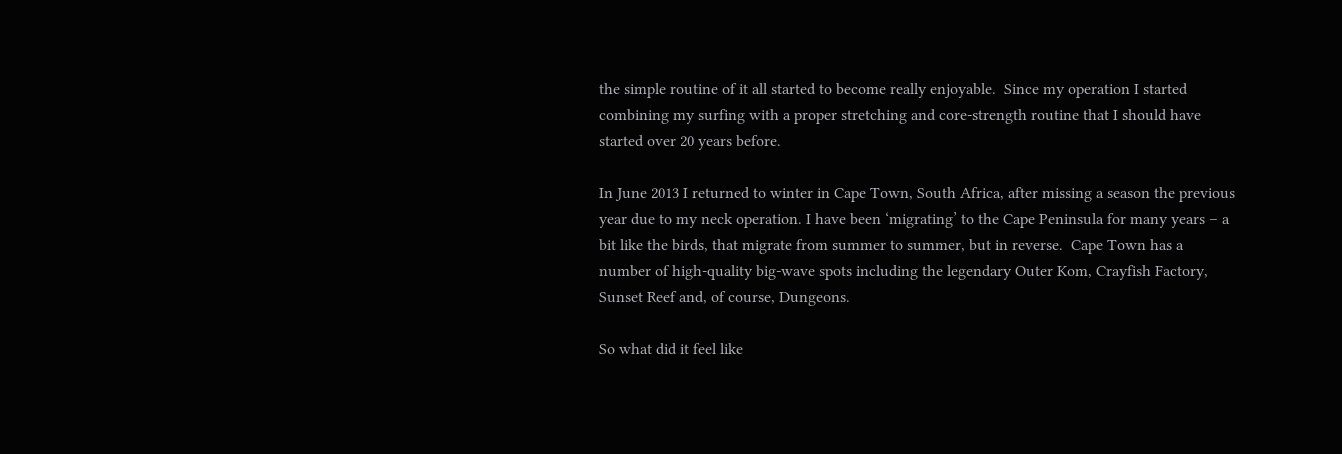the simple routine of it all started to become really enjoyable.  Since my operation I started combining my surfing with a proper stretching and core-strength routine that I should have started over 20 years before.

In June 2013 I returned to winter in Cape Town, South Africa, after missing a season the previous year due to my neck operation. I have been ‘migrating’ to the Cape Peninsula for many years – a bit like the birds, that migrate from summer to summer, but in reverse.  Cape Town has a number of high-quality big-wave spots including the legendary Outer Kom, Crayfish Factory, Sunset Reef and, of course, Dungeons.

So what did it feel like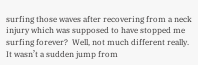surfing those waves after recovering from a neck injury which was supposed to have stopped me surfing forever?  Well, not much different really.  It wasn’t a sudden jump from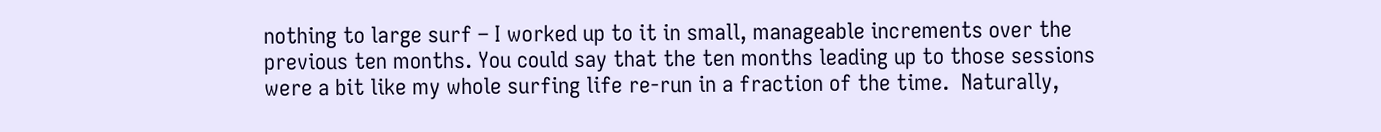nothing to large surf – I worked up to it in small, manageable increments over the previous ten months. You could say that the ten months leading up to those sessions were a bit like my whole surfing life re-run in a fraction of the time.  Naturally,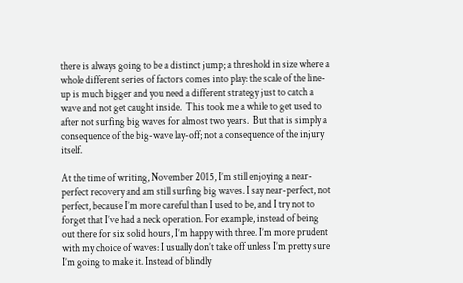there is always going to be a distinct jump; a threshold in size where a whole different series of factors comes into play: the scale of the line-up is much bigger and you need a different strategy just to catch a wave and not get caught inside.  This took me a while to get used to after not surfing big waves for almost two years.  But that is simply a consequence of the big-wave lay-off; not a consequence of the injury itself.

At the time of writing, November 2015, I’m still enjoying a near-perfect recovery and am still surfing big waves. I say near-perfect, not perfect, because I’m more careful than I used to be, and I try not to forget that I’ve had a neck operation. For example, instead of being out there for six solid hours, I’m happy with three. I’m more prudent with my choice of waves: I usually don’t take off unless I’m pretty sure I’m going to make it. Instead of blindly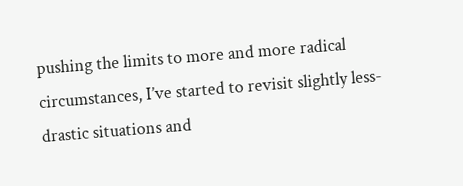pushing the limits to more and more radical circumstances, I’ve started to revisit slightly less-drastic situations and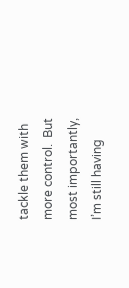tackle them with more control.  But most importantly, I’m still having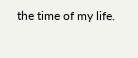the time of my life.